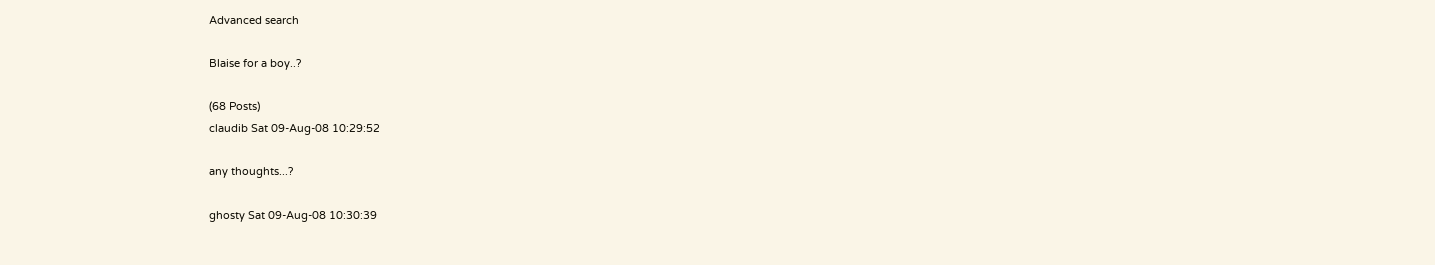Advanced search

Blaise for a boy..?

(68 Posts)
claudib Sat 09-Aug-08 10:29:52

any thoughts...?

ghosty Sat 09-Aug-08 10:30:39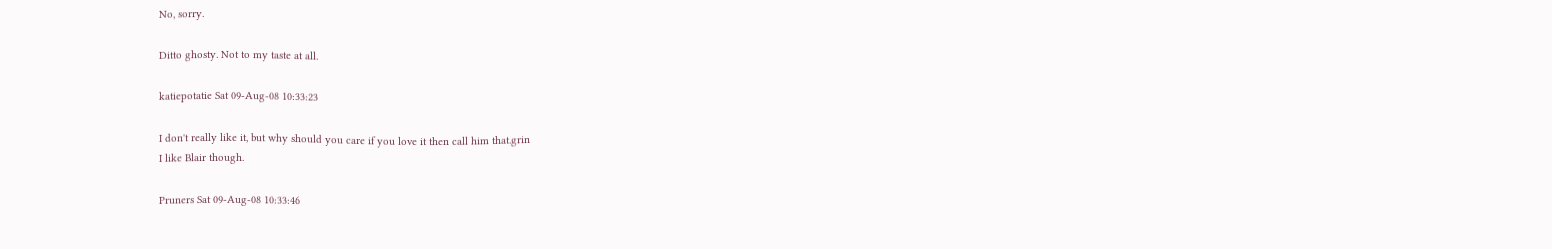No, sorry.

Ditto ghosty. Not to my taste at all.

katiepotatie Sat 09-Aug-08 10:33:23

I don't really like it, but why should you care if you love it then call him that.grin
I like Blair though.

Pruners Sat 09-Aug-08 10:33:46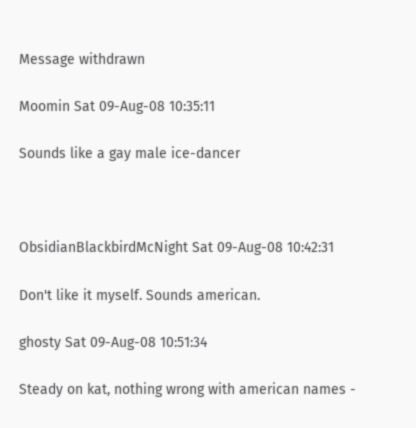Message withdrawn

Moomin Sat 09-Aug-08 10:35:11

Sounds like a gay male ice-dancer



ObsidianBlackbirdMcNight Sat 09-Aug-08 10:42:31

Don't like it myself. Sounds american.

ghosty Sat 09-Aug-08 10:51:34

Steady on kat, nothing wrong with american names -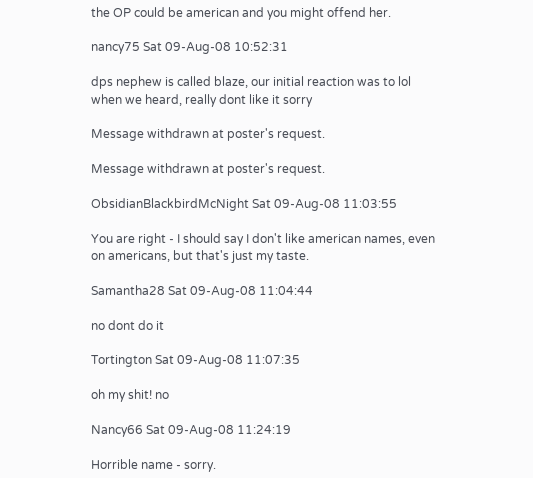the OP could be american and you might offend her.

nancy75 Sat 09-Aug-08 10:52:31

dps nephew is called blaze, our initial reaction was to lol when we heard, really dont like it sorry

Message withdrawn at poster's request.

Message withdrawn at poster's request.

ObsidianBlackbirdMcNight Sat 09-Aug-08 11:03:55

You are right - I should say I don't like american names, even on americans, but that's just my taste.

Samantha28 Sat 09-Aug-08 11:04:44

no dont do it

Tortington Sat 09-Aug-08 11:07:35

oh my shit! no

Nancy66 Sat 09-Aug-08 11:24:19

Horrible name - sorry.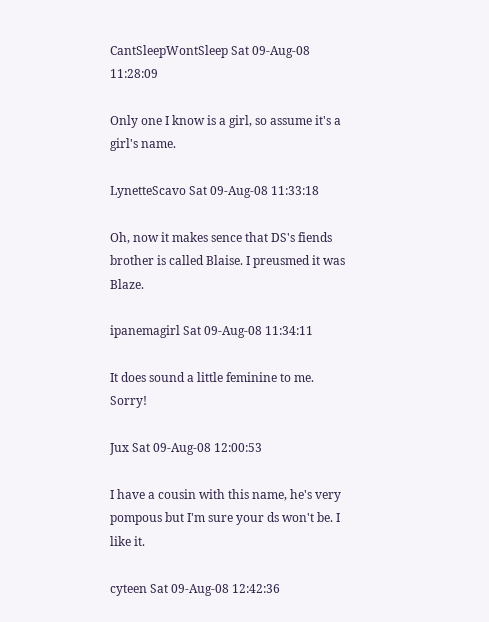CantSleepWontSleep Sat 09-Aug-08 11:28:09

Only one I know is a girl, so assume it's a girl's name.

LynetteScavo Sat 09-Aug-08 11:33:18

Oh, now it makes sence that DS's fiends brother is called Blaise. I preusmed it was Blaze.

ipanemagirl Sat 09-Aug-08 11:34:11

It does sound a little feminine to me. Sorry!

Jux Sat 09-Aug-08 12:00:53

I have a cousin with this name, he's very pompous but I'm sure your ds won't be. I like it.

cyteen Sat 09-Aug-08 12:42:36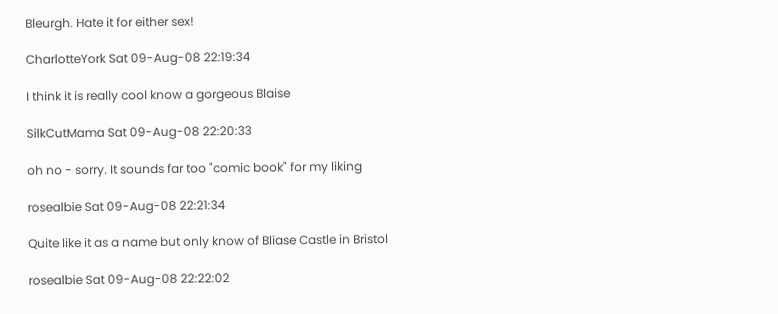Bleurgh. Hate it for either sex!

CharlotteYork Sat 09-Aug-08 22:19:34

I think it is really cool know a gorgeous Blaise

SilkCutMama Sat 09-Aug-08 22:20:33

oh no - sorry. It sounds far too "comic book" for my liking

rosealbie Sat 09-Aug-08 22:21:34

Quite like it as a name but only know of Bliase Castle in Bristol

rosealbie Sat 09-Aug-08 22:22:02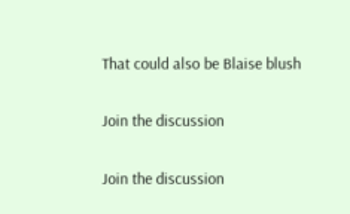That could also be Blaise blush

Join the discussion

Join the discussion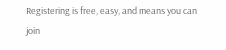Registering is free, easy, and means you can join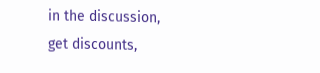in the discussion, get discounts,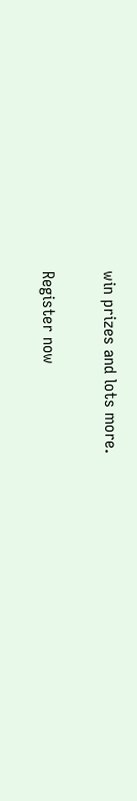win prizes and lots more.

Register now